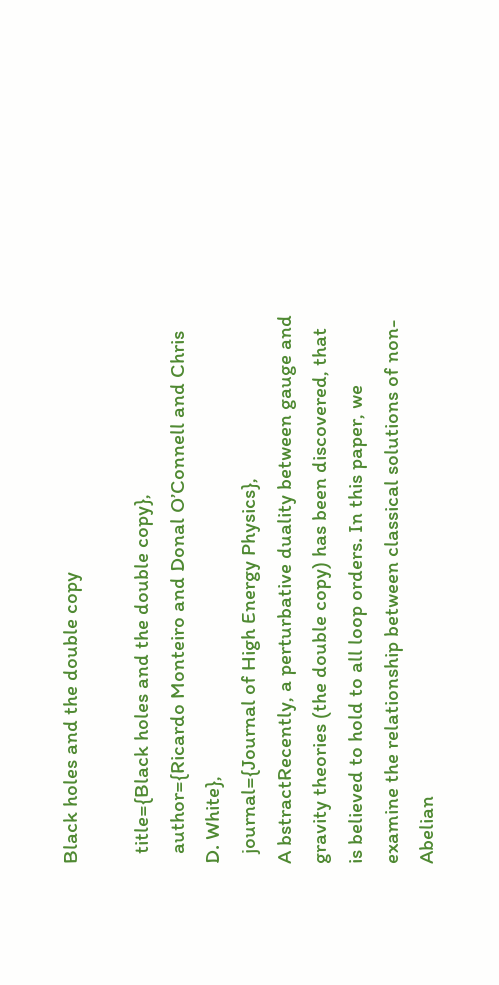Black holes and the double copy

  title={Black holes and the double copy},
  author={Ricardo Monteiro and Donal O’Connell and Chris D. White},
  journal={Journal of High Energy Physics},
A bstractRecently, a perturbative duality between gauge and gravity theories (the double copy) has been discovered, that is believed to hold to all loop orders. In this paper, we examine the relationship between classical solutions of non-Abelian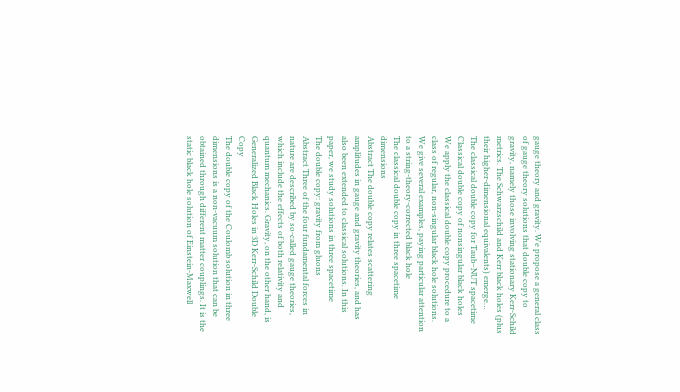gauge theory and gravity. We propose a general class of gauge theory solutions that double copy to gravity, namely those involving stationary Kerr-Schild metrics. The Schwarzschild and Kerr black holes (plus their higher-dimensional equivalents) emerge…
The classical double copy for Taub–NUT spacetime
Classical double copy of nonsingular black holes
We apply the classical double copy procedure to a class of regular, non-singular black hole solutions. We give several examples, paying particular attention to a string-theory-corrected black hole
The classical double copy in three spacetime dimensions
Abstract The double copy relates scattering amplitudes in gauge and gravity theories, and has also been extended to classical solutions. In this paper, we study solutions in three spacetime
The double copy: gravity from gluons
Abstract Three of the four fundamental forces in nature are described by so-called gauge theories, which include the effects of both relativity and quantum mechanics. Gravity, on the other hand, is
Generalized Black Holes in 3D Kerr-Schild Double Copy
The double copy of the Coulomb solution in three dimensions is a non-vacuum solution that can be obtained through different matter couplings. It is the static black hole solution of Einstein-Maxwell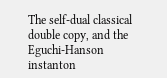The self-dual classical double copy, and the Eguchi-Hanson instanton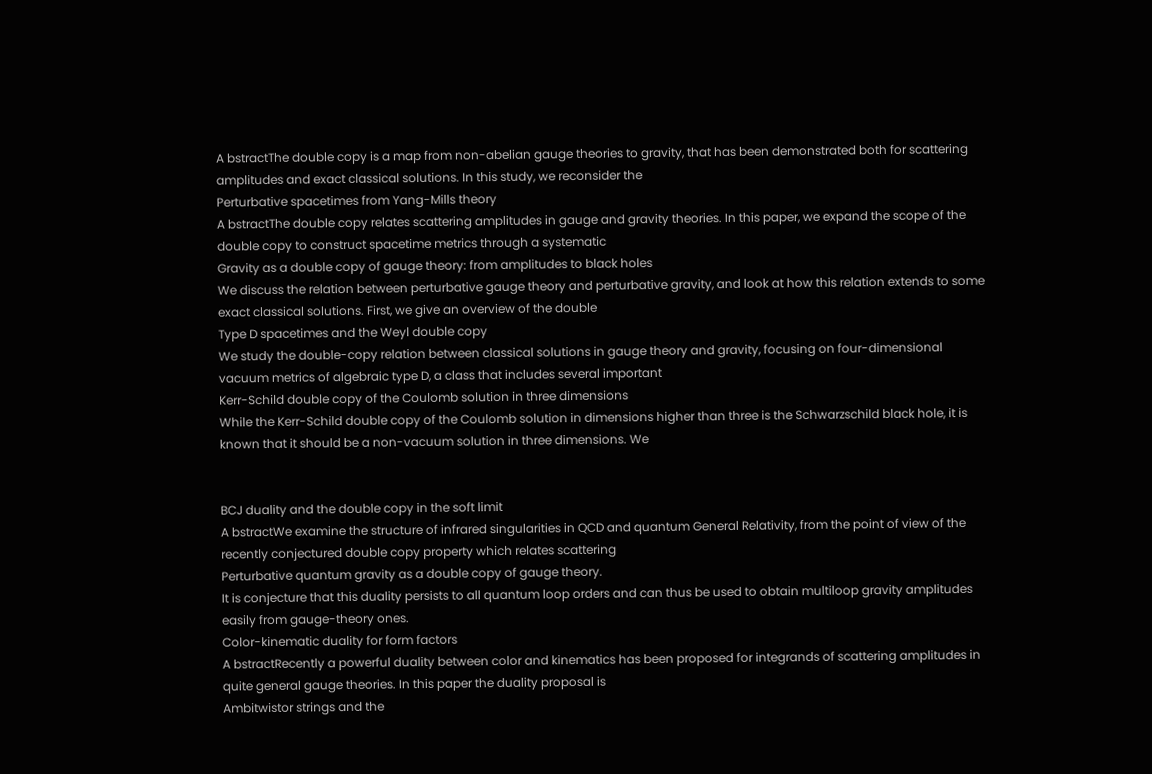A bstractThe double copy is a map from non-abelian gauge theories to gravity, that has been demonstrated both for scattering amplitudes and exact classical solutions. In this study, we reconsider the
Perturbative spacetimes from Yang-Mills theory
A bstractThe double copy relates scattering amplitudes in gauge and gravity theories. In this paper, we expand the scope of the double copy to construct spacetime metrics through a systematic
Gravity as a double copy of gauge theory: from amplitudes to black holes
We discuss the relation between perturbative gauge theory and perturbative gravity, and look at how this relation extends to some exact classical solutions. First, we give an overview of the double
Type D spacetimes and the Weyl double copy
We study the double-copy relation between classical solutions in gauge theory and gravity, focusing on four-dimensional vacuum metrics of algebraic type D, a class that includes several important
Kerr-Schild double copy of the Coulomb solution in three dimensions
While the Kerr-Schild double copy of the Coulomb solution in dimensions higher than three is the Schwarzschild black hole, it is known that it should be a non-vacuum solution in three dimensions. We


BCJ duality and the double copy in the soft limit
A bstractWe examine the structure of infrared singularities in QCD and quantum General Relativity, from the point of view of the recently conjectured double copy property which relates scattering
Perturbative quantum gravity as a double copy of gauge theory.
It is conjecture that this duality persists to all quantum loop orders and can thus be used to obtain multiloop gravity amplitudes easily from gauge-theory ones.
Color-kinematic duality for form factors
A bstractRecently a powerful duality between color and kinematics has been proposed for integrands of scattering amplitudes in quite general gauge theories. In this paper the duality proposal is
Ambitwistor strings and the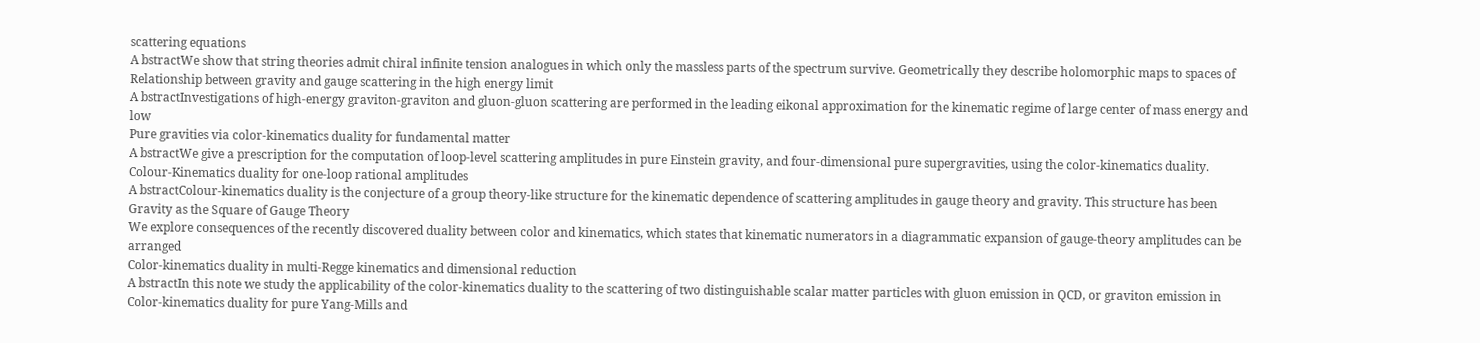scattering equations
A bstractWe show that string theories admit chiral infinite tension analogues in which only the massless parts of the spectrum survive. Geometrically they describe holomorphic maps to spaces of
Relationship between gravity and gauge scattering in the high energy limit
A bstractInvestigations of high-energy graviton-graviton and gluon-gluon scattering are performed in the leading eikonal approximation for the kinematic regime of large center of mass energy and low
Pure gravities via color-kinematics duality for fundamental matter
A bstractWe give a prescription for the computation of loop-level scattering amplitudes in pure Einstein gravity, and four-dimensional pure supergravities, using the color-kinematics duality.
Colour-Kinematics duality for one-loop rational amplitudes
A bstractColour-kinematics duality is the conjecture of a group theory-like structure for the kinematic dependence of scattering amplitudes in gauge theory and gravity. This structure has been
Gravity as the Square of Gauge Theory
We explore consequences of the recently discovered duality between color and kinematics, which states that kinematic numerators in a diagrammatic expansion of gauge-theory amplitudes can be arranged
Color-kinematics duality in multi-Regge kinematics and dimensional reduction
A bstractIn this note we study the applicability of the color-kinematics duality to the scattering of two distinguishable scalar matter particles with gluon emission in QCD, or graviton emission in
Color-kinematics duality for pure Yang-Mills and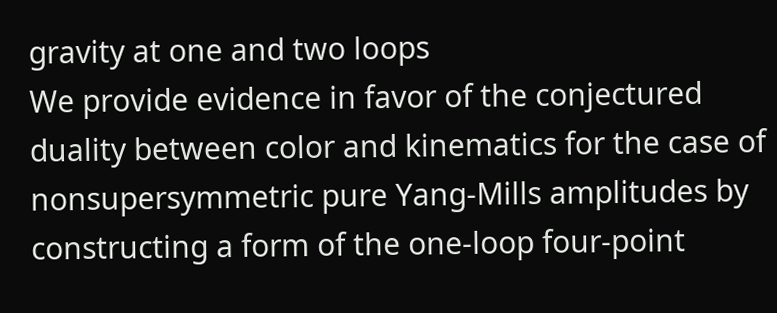gravity at one and two loops
We provide evidence in favor of the conjectured duality between color and kinematics for the case of nonsupersymmetric pure Yang-Mills amplitudes by constructing a form of the one-loop four-point